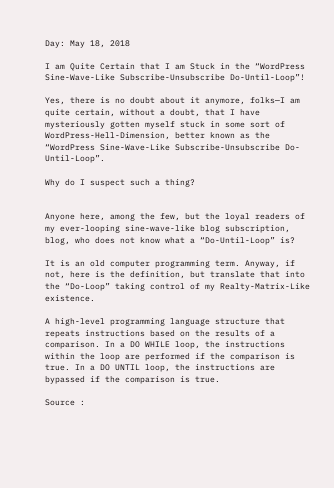Day: May 18, 2018

I am Quite Certain that I am Stuck in the “WordPress Sine-Wave-Like Subscribe-Unsubscribe Do-Until-Loop”!

Yes, there is no doubt about it anymore, folks—I am quite certain, without a doubt, that I have mysteriously gotten myself stuck in some sort of WordPress-Hell-Dimension, better known as the “WordPress Sine-Wave-Like Subscribe-Unsubscribe Do-Until-Loop”.

Why do I suspect such a thing?


Anyone here, among the few, but the loyal readers of my ever-looping sine-wave-like blog subscription, blog, who does not know what a “Do-Until-Loop” is?

It is an old computer programming term. Anyway, if not, here is the definition, but translate that into the “Do-Loop” taking control of my Realty-Matrix-Like existence.

A high-level programming language structure that repeats instructions based on the results of a comparison. In a DO WHILE loop, the instructions within the loop are performed if the comparison is true. In a DO UNTIL loop, the instructions are bypassed if the comparison is true.

Source :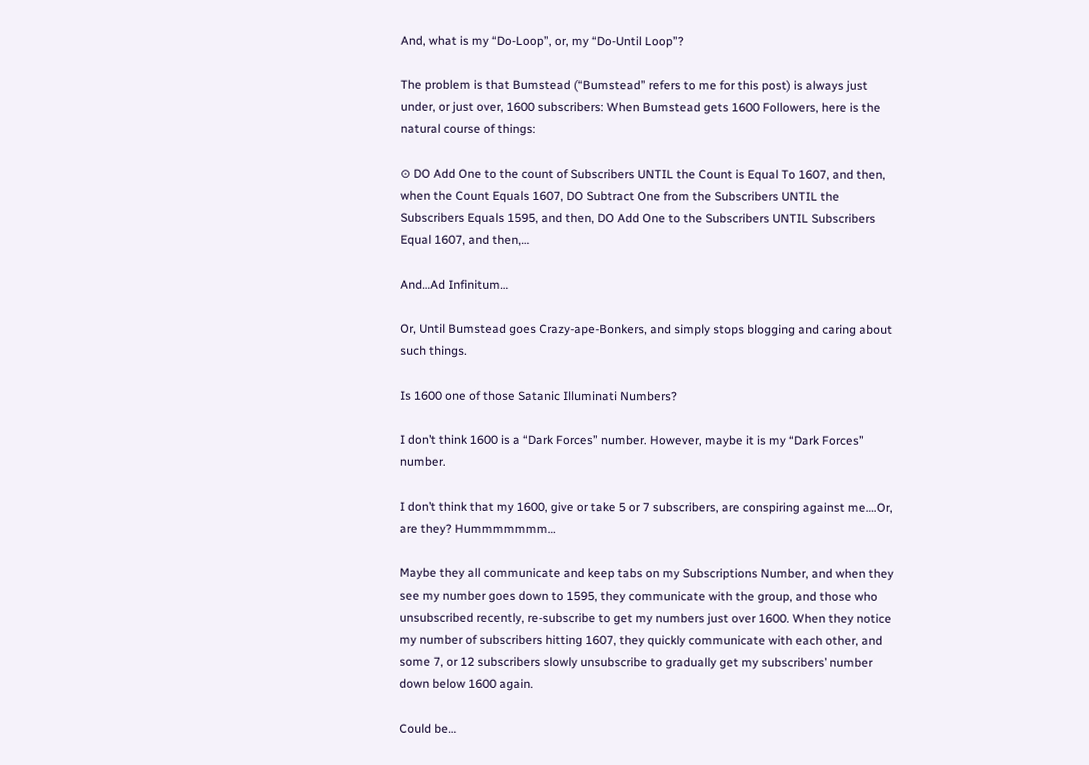And, what is my “Do-Loop”, or, my “Do-Until Loop”?

The problem is that Bumstead (“Bumstead” refers to me for this post) is always just under, or just over, 1600 subscribers: When Bumstead gets 1600 Followers, here is the natural course of things:

⊙ DO Add One to the count of Subscribers UNTIL the Count is Equal To 1607, and then, when the Count Equals 1607, DO Subtract One from the Subscribers UNTIL the Subscribers Equals 1595, and then, DO Add One to the Subscribers UNTIL Subscribers Equal 1607, and then,…

And…Ad Infinitum…

Or, Until Bumstead goes Crazy-ape-Bonkers, and simply stops blogging and caring about such things.

Is 1600 one of those Satanic Illuminati Numbers?

I don’t think 1600 is a “Dark Forces” number. However, maybe it is my “Dark Forces” number.

I don’t think that my 1600, give or take 5 or 7 subscribers, are conspiring against me….Or, are they? Hummmmmmm…

Maybe they all communicate and keep tabs on my Subscriptions Number, and when they see my number goes down to 1595, they communicate with the group, and those who unsubscribed recently, re-subscribe to get my numbers just over 1600. When they notice my number of subscribers hitting 1607, they quickly communicate with each other, and some 7, or 12 subscribers slowly unsubscribe to gradually get my subscribers’ number down below 1600 again.

Could be…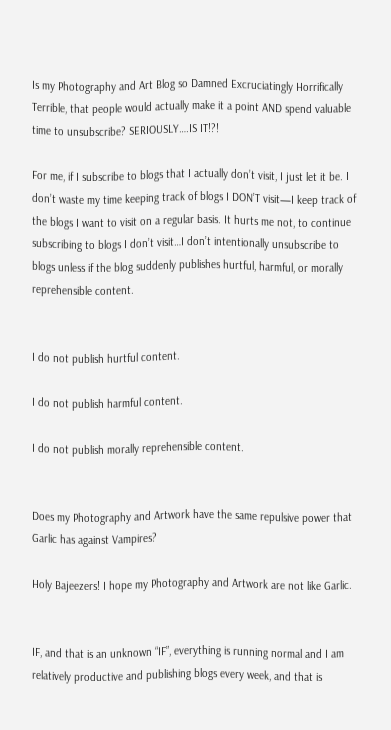Is my Photography and Art Blog so Damned Excruciatingly Horrifically Terrible, that people would actually make it a point AND spend valuable time to unsubscribe? SERIOUSLY….IS IT!?!

For me, if I subscribe to blogs that I actually don’t visit, I just let it be. I don’t waste my time keeping track of blogs I DON’T visit—I keep track of the blogs I want to visit on a regular basis. It hurts me not, to continue subscribing to blogs I don’t visit…I don’t intentionally unsubscribe to blogs unless if the blog suddenly publishes hurtful, harmful, or morally reprehensible content.


I do not publish hurtful content.

I do not publish harmful content.

I do not publish morally reprehensible content.


Does my Photography and Artwork have the same repulsive power that Garlic has against Vampires?

Holy Bajeezers! I hope my Photography and Artwork are not like Garlic.


IF, and that is an unknown “IF”, everything is running normal and I am relatively productive and publishing blogs every week, and that is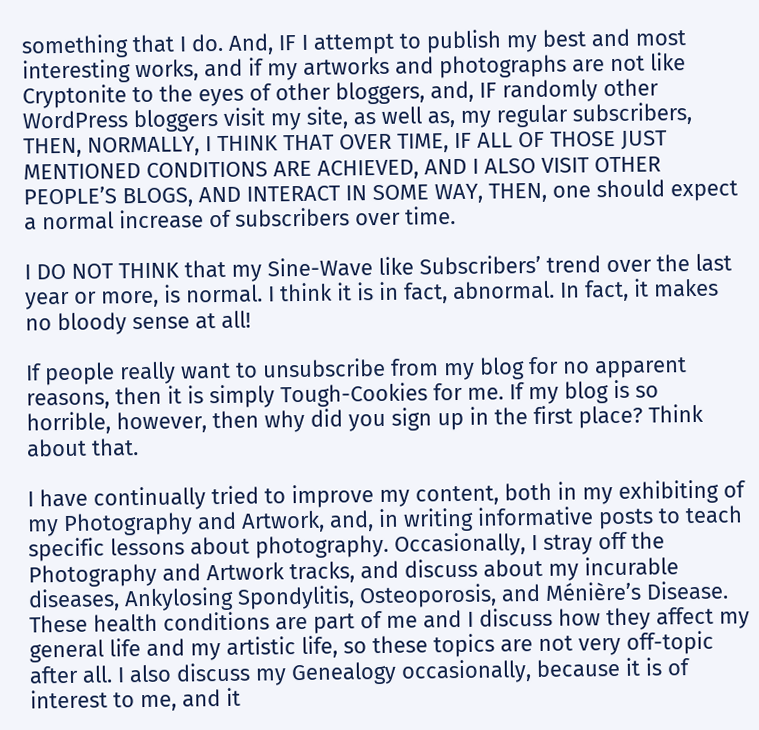something that I do. And, IF I attempt to publish my best and most interesting works, and if my artworks and photographs are not like Cryptonite to the eyes of other bloggers, and, IF randomly other WordPress bloggers visit my site, as well as, my regular subscribers, THEN, NORMALLY, I THINK THAT OVER TIME, IF ALL OF THOSE JUST MENTIONED CONDITIONS ARE ACHIEVED, AND I ALSO VISIT OTHER PEOPLE’S BLOGS, AND INTERACT IN SOME WAY, THEN, one should expect a normal increase of subscribers over time.

I DO NOT THINK that my Sine-Wave like Subscribers’ trend over the last year or more, is normal. I think it is in fact, abnormal. In fact, it makes no bloody sense at all!

If people really want to unsubscribe from my blog for no apparent reasons, then it is simply Tough-Cookies for me. If my blog is so horrible, however, then why did you sign up in the first place? Think about that.

I have continually tried to improve my content, both in my exhibiting of my Photography and Artwork, and, in writing informative posts to teach specific lessons about photography. Occasionally, I stray off the Photography and Artwork tracks, and discuss about my incurable diseases, Ankylosing Spondylitis, Osteoporosis, and Ménière’s Disease. These health conditions are part of me and I discuss how they affect my general life and my artistic life, so these topics are not very off-topic after all. I also discuss my Genealogy occasionally, because it is of interest to me, and it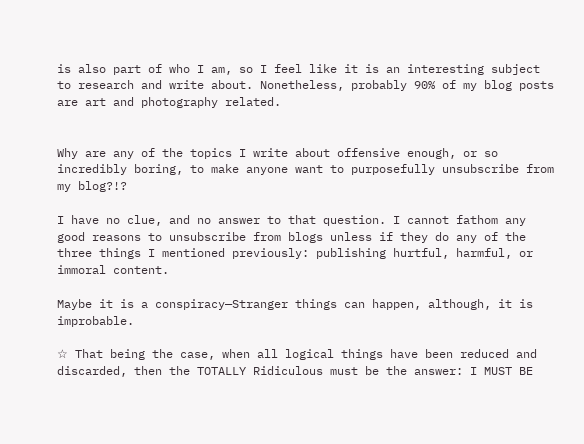is also part of who I am, so I feel like it is an interesting subject to research and write about. Nonetheless, probably 90% of my blog posts are art and photography related.


Why are any of the topics I write about offensive enough, or so incredibly boring, to make anyone want to purposefully unsubscribe from my blog?!?

I have no clue, and no answer to that question. I cannot fathom any good reasons to unsubscribe from blogs unless if they do any of the three things I mentioned previously: publishing hurtful, harmful, or immoral content.

Maybe it is a conspiracy—Stranger things can happen, although, it is improbable.

☆ That being the case, when all logical things have been reduced and discarded, then the TOTALLY Ridiculous must be the answer: I MUST BE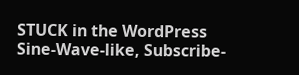STUCK in the WordPress Sine-Wave-like, Subscribe-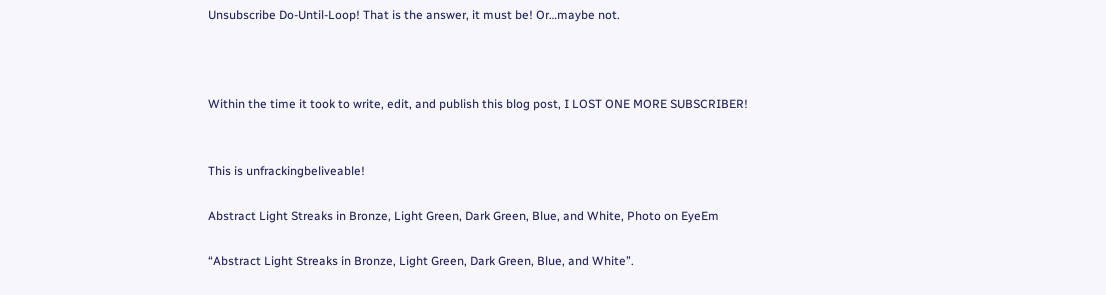Unsubscribe Do-Until-Loop! That is the answer, it must be! Or…maybe not.



Within the time it took to write, edit, and publish this blog post, I LOST ONE MORE SUBSCRIBER!


This is unfrackingbeliveable!

Abstract Light Streaks in Bronze, Light Green, Dark Green, Blue, and White, Photo on EyeEm

“Abstract Light Streaks in Bronze, Light Green, Dark Green, Blue, and White”.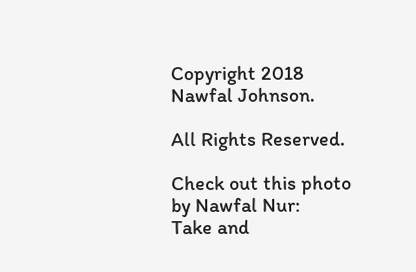Copyright 2018 Nawfal Johnson.

All Rights Reserved.

Check out this photo by Nawfal Nur:
Take and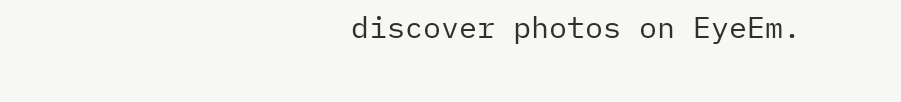discover photos on EyeEm.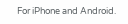For iPhone and Android.